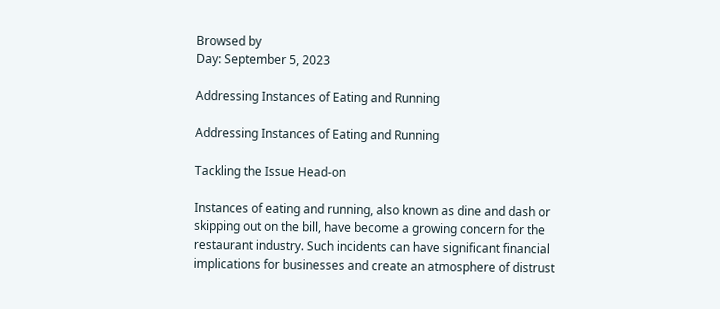Browsed by
Day: September 5, 2023

Addressing Instances of Eating and Running

Addressing Instances of Eating and Running

Tackling the Issue Head-on

Instances of eating and running, also known as dine and dash or skipping out on the bill, have become a growing concern for the restaurant industry. Such incidents can have significant financial implications for businesses and create an atmosphere of distrust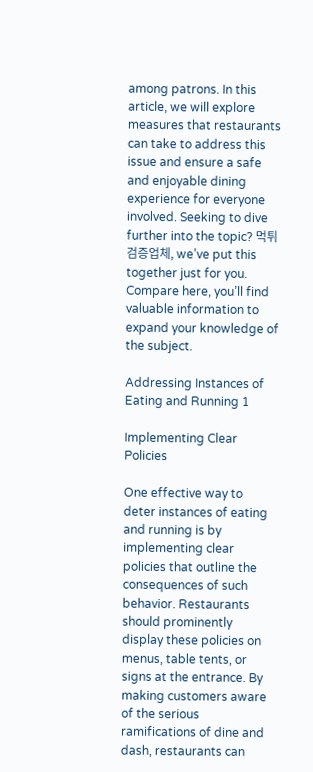among patrons. In this article, we will explore measures that restaurants can take to address this issue and ensure a safe and enjoyable dining experience for everyone involved. Seeking to dive further into the topic? 먹튀검증업체, we’ve put this together just for you. Compare here, you’ll find valuable information to expand your knowledge of the subject.

Addressing Instances of Eating and Running 1

Implementing Clear Policies

One effective way to deter instances of eating and running is by implementing clear policies that outline the consequences of such behavior. Restaurants should prominently display these policies on menus, table tents, or signs at the entrance. By making customers aware of the serious ramifications of dine and dash, restaurants can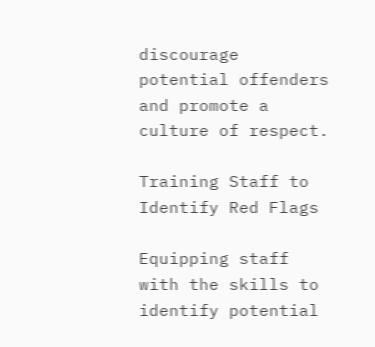discourage potential offenders and promote a culture of respect.

Training Staff to Identify Red Flags

Equipping staff with the skills to identify potential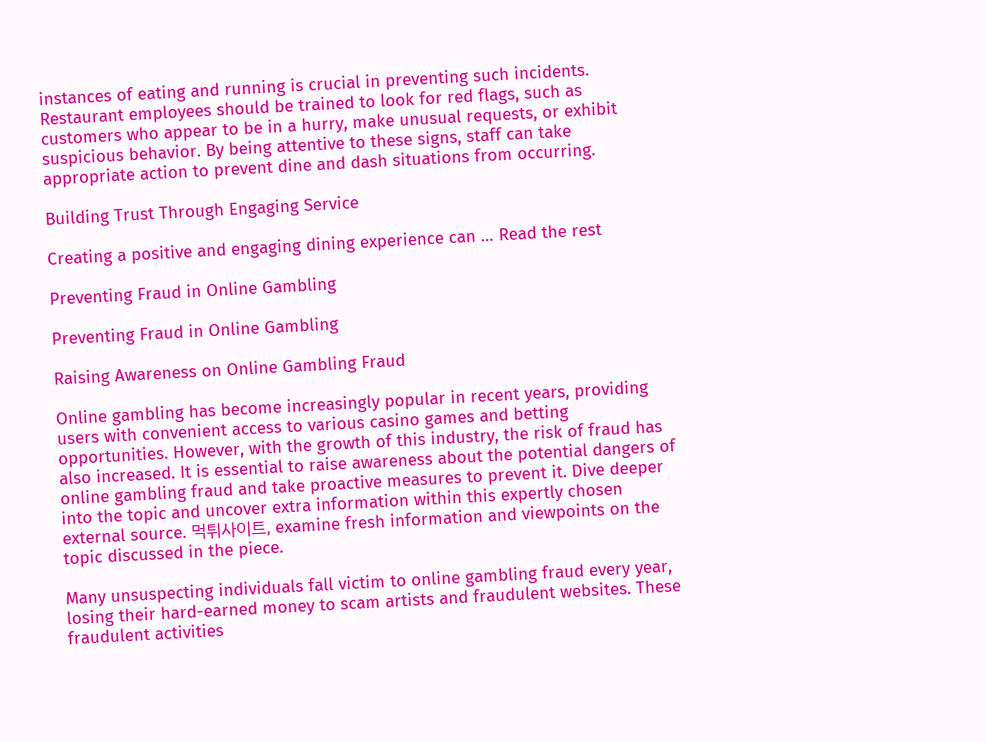instances of eating and running is crucial in preventing such incidents. Restaurant employees should be trained to look for red flags, such as customers who appear to be in a hurry, make unusual requests, or exhibit suspicious behavior. By being attentive to these signs, staff can take appropriate action to prevent dine and dash situations from occurring.

Building Trust Through Engaging Service

Creating a positive and engaging dining experience can … Read the rest

Preventing Fraud in Online Gambling

Preventing Fraud in Online Gambling

Raising Awareness on Online Gambling Fraud

Online gambling has become increasingly popular in recent years, providing users with convenient access to various casino games and betting opportunities. However, with the growth of this industry, the risk of fraud has also increased. It is essential to raise awareness about the potential dangers of online gambling fraud and take proactive measures to prevent it. Dive deeper into the topic and uncover extra information within this expertly chosen external source. 먹튀사이트, examine fresh information and viewpoints on the topic discussed in the piece.

Many unsuspecting individuals fall victim to online gambling fraud every year, losing their hard-earned money to scam artists and fraudulent websites. These fraudulent activities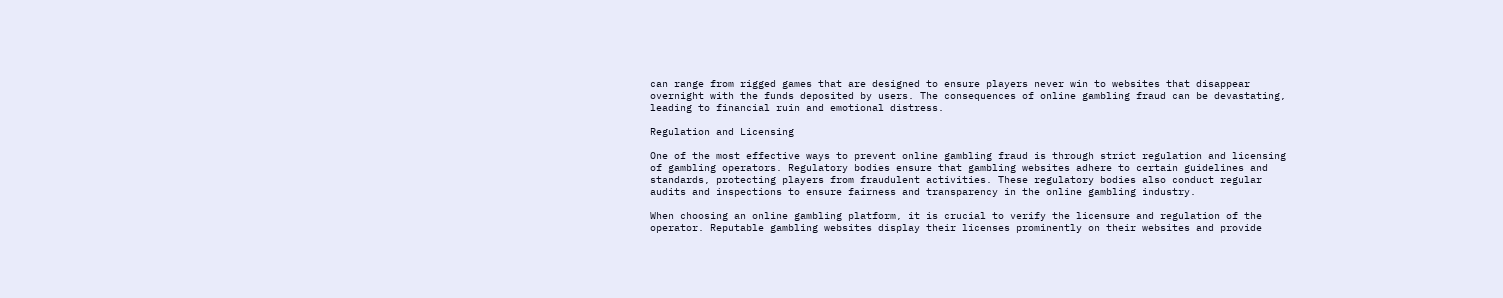can range from rigged games that are designed to ensure players never win to websites that disappear overnight with the funds deposited by users. The consequences of online gambling fraud can be devastating, leading to financial ruin and emotional distress.

Regulation and Licensing

One of the most effective ways to prevent online gambling fraud is through strict regulation and licensing of gambling operators. Regulatory bodies ensure that gambling websites adhere to certain guidelines and standards, protecting players from fraudulent activities. These regulatory bodies also conduct regular audits and inspections to ensure fairness and transparency in the online gambling industry.

When choosing an online gambling platform, it is crucial to verify the licensure and regulation of the operator. Reputable gambling websites display their licenses prominently on their websites and provide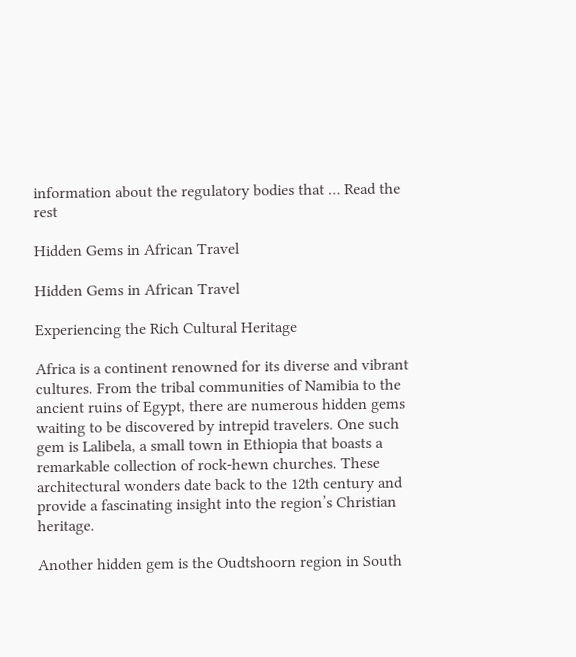information about the regulatory bodies that … Read the rest

Hidden Gems in African Travel

Hidden Gems in African Travel

Experiencing the Rich Cultural Heritage

Africa is a continent renowned for its diverse and vibrant cultures. From the tribal communities of Namibia to the ancient ruins of Egypt, there are numerous hidden gems waiting to be discovered by intrepid travelers. One such gem is Lalibela, a small town in Ethiopia that boasts a remarkable collection of rock-hewn churches. These architectural wonders date back to the 12th century and provide a fascinating insight into the region’s Christian heritage.

Another hidden gem is the Oudtshoorn region in South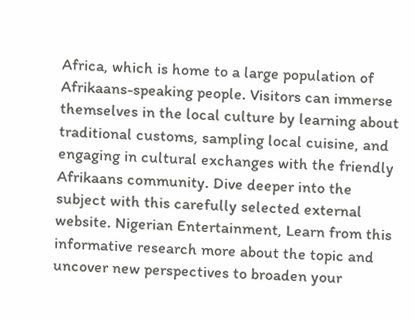Africa, which is home to a large population of Afrikaans-speaking people. Visitors can immerse themselves in the local culture by learning about traditional customs, sampling local cuisine, and engaging in cultural exchanges with the friendly Afrikaans community. Dive deeper into the subject with this carefully selected external website. Nigerian Entertainment, Learn from this informative research more about the topic and uncover new perspectives to broaden your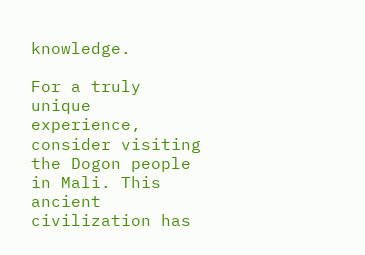knowledge.

For a truly unique experience, consider visiting the Dogon people in Mali. This ancient civilization has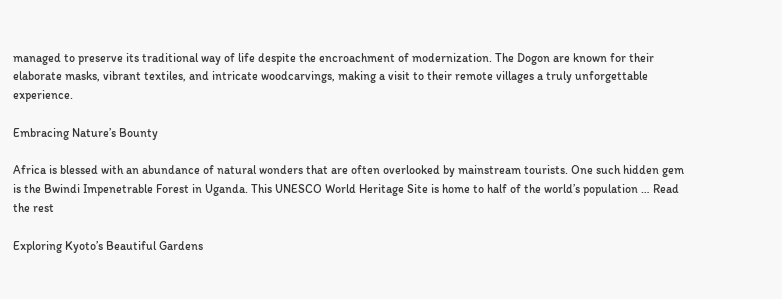managed to preserve its traditional way of life despite the encroachment of modernization. The Dogon are known for their elaborate masks, vibrant textiles, and intricate woodcarvings, making a visit to their remote villages a truly unforgettable experience.

Embracing Nature’s Bounty

Africa is blessed with an abundance of natural wonders that are often overlooked by mainstream tourists. One such hidden gem is the Bwindi Impenetrable Forest in Uganda. This UNESCO World Heritage Site is home to half of the world’s population … Read the rest

Exploring Kyoto’s Beautiful Gardens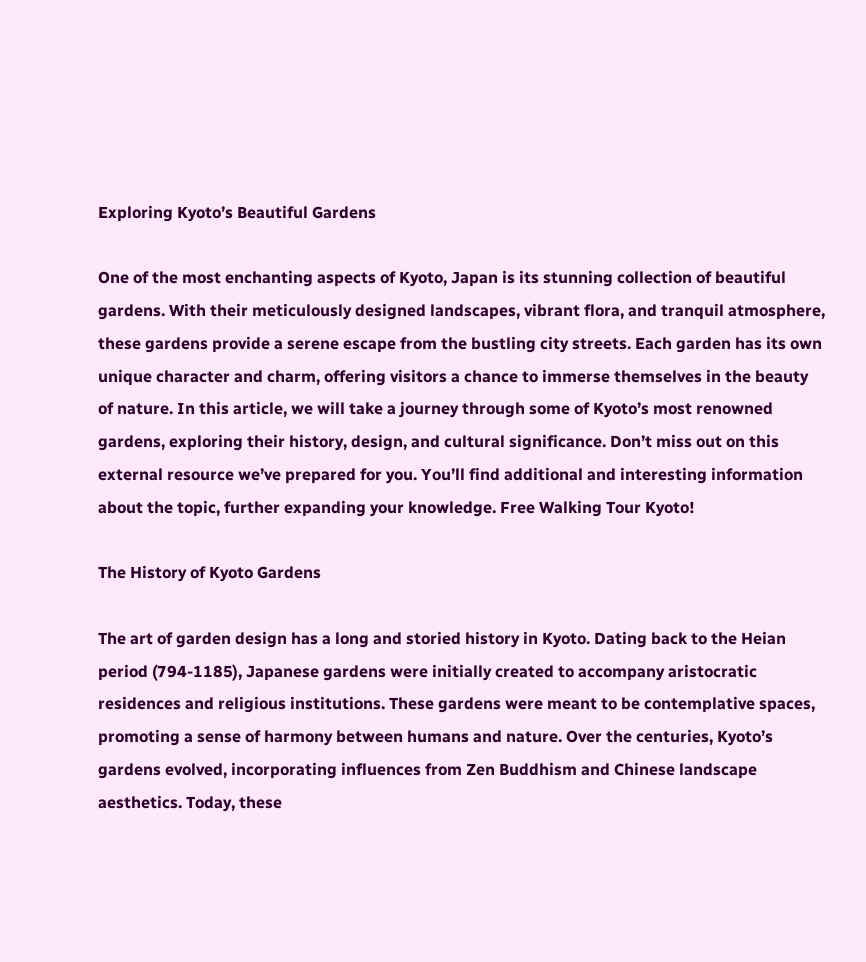Exploring Kyoto’s Beautiful Gardens

One of the most enchanting aspects of Kyoto, Japan is its stunning collection of beautiful gardens. With their meticulously designed landscapes, vibrant flora, and tranquil atmosphere, these gardens provide a serene escape from the bustling city streets. Each garden has its own unique character and charm, offering visitors a chance to immerse themselves in the beauty of nature. In this article, we will take a journey through some of Kyoto’s most renowned gardens, exploring their history, design, and cultural significance. Don’t miss out on this external resource we’ve prepared for you. You’ll find additional and interesting information about the topic, further expanding your knowledge. Free Walking Tour Kyoto!

The History of Kyoto Gardens

The art of garden design has a long and storied history in Kyoto. Dating back to the Heian period (794-1185), Japanese gardens were initially created to accompany aristocratic residences and religious institutions. These gardens were meant to be contemplative spaces, promoting a sense of harmony between humans and nature. Over the centuries, Kyoto’s gardens evolved, incorporating influences from Zen Buddhism and Chinese landscape aesthetics. Today, these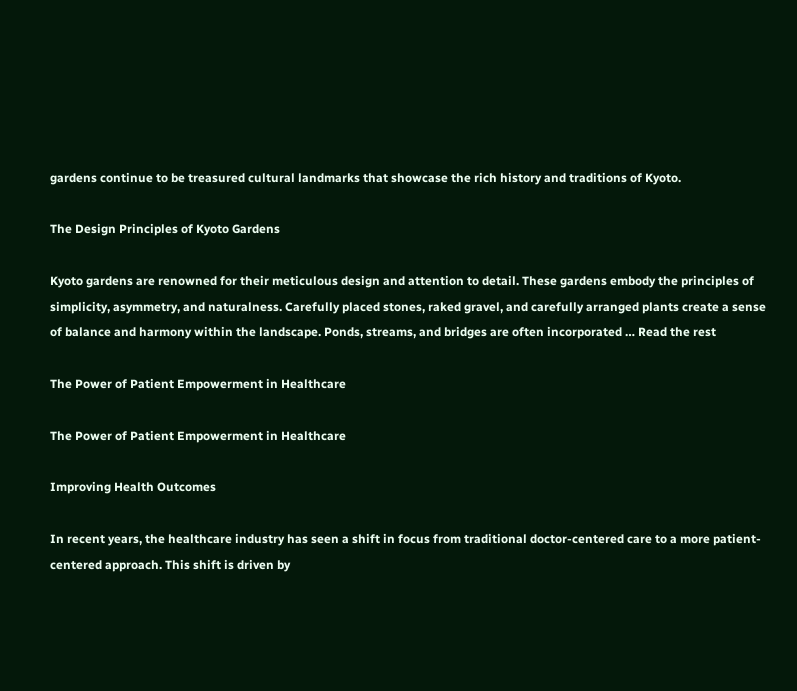gardens continue to be treasured cultural landmarks that showcase the rich history and traditions of Kyoto.

The Design Principles of Kyoto Gardens

Kyoto gardens are renowned for their meticulous design and attention to detail. These gardens embody the principles of simplicity, asymmetry, and naturalness. Carefully placed stones, raked gravel, and carefully arranged plants create a sense of balance and harmony within the landscape. Ponds, streams, and bridges are often incorporated … Read the rest

The Power of Patient Empowerment in Healthcare

The Power of Patient Empowerment in Healthcare

Improving Health Outcomes

In recent years, the healthcare industry has seen a shift in focus from traditional doctor-centered care to a more patient-centered approach. This shift is driven by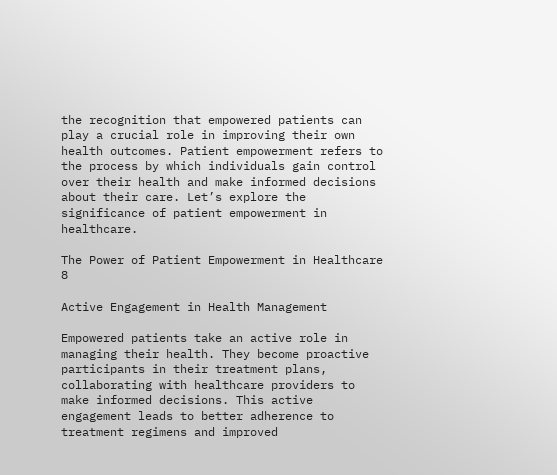the recognition that empowered patients can play a crucial role in improving their own health outcomes. Patient empowerment refers to the process by which individuals gain control over their health and make informed decisions about their care. Let’s explore the significance of patient empowerment in healthcare.

The Power of Patient Empowerment in Healthcare 8

Active Engagement in Health Management

Empowered patients take an active role in managing their health. They become proactive participants in their treatment plans, collaborating with healthcare providers to make informed decisions. This active engagement leads to better adherence to treatment regimens and improved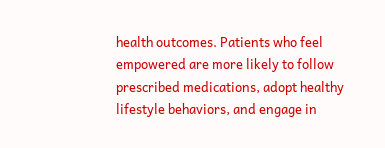health outcomes. Patients who feel empowered are more likely to follow prescribed medications, adopt healthy lifestyle behaviors, and engage in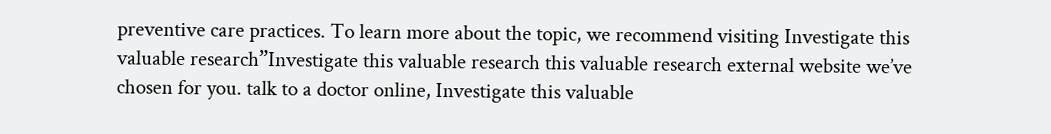preventive care practices. To learn more about the topic, we recommend visiting Investigate this valuable research”Investigate this valuable research this valuable research external website we’ve chosen for you. talk to a doctor online, Investigate this valuable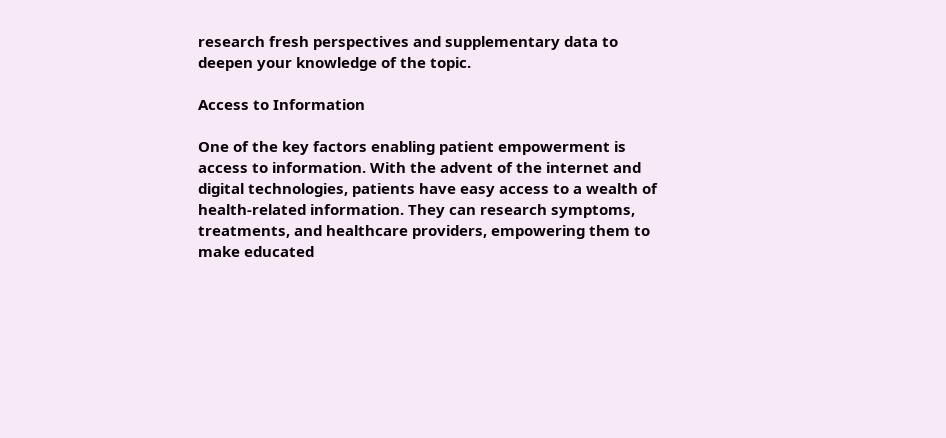research fresh perspectives and supplementary data to deepen your knowledge of the topic.

Access to Information

One of the key factors enabling patient empowerment is access to information. With the advent of the internet and digital technologies, patients have easy access to a wealth of health-related information. They can research symptoms, treatments, and healthcare providers, empowering them to make educated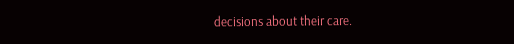decisions about their care.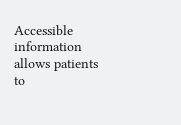Accessible information allows patients to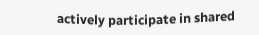actively participate in shared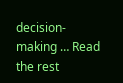decision-making … Read the rest